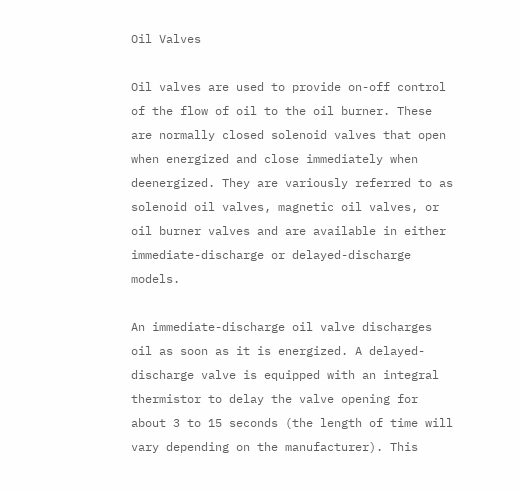Oil Valves

Oil valves are used to provide on-off control of the flow of oil to the oil burner. These are normally closed solenoid valves that open when energized and close immediately when deenergized. They are variously referred to as solenoid oil valves, magnetic oil valves, or oil burner valves and are available in either immediate-discharge or delayed-discharge models.

An immediate-discharge oil valve discharges oil as soon as it is energized. A delayed-discharge valve is equipped with an integral thermistor to delay the valve opening for about 3 to 15 seconds (the length of time will vary depending on the manufacturer). This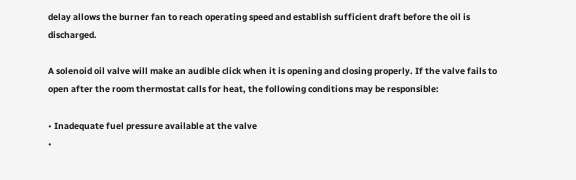delay allows the burner fan to reach operating speed and establish sufficient draft before the oil is discharged.

A solenoid oil valve will make an audible click when it is opening and closing properly. If the valve fails to open after the room thermostat calls for heat, the following conditions may be responsible:

• Inadequate fuel pressure available at the valve
•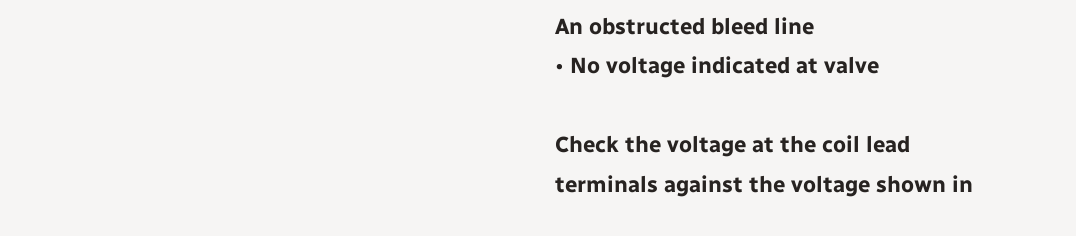An obstructed bleed line
• No voltage indicated at valve

Check the voltage at the coil lead terminals against the voltage shown in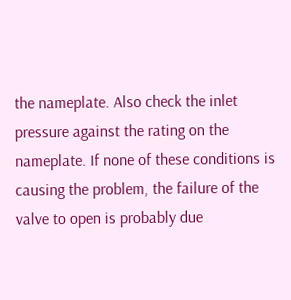the nameplate. Also check the inlet pressure against the rating on the nameplate. If none of these conditions is causing the problem, the failure of the valve to open is probably due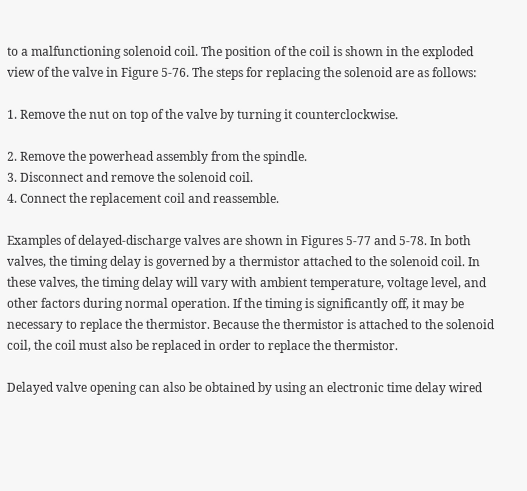to a malfunctioning solenoid coil. The position of the coil is shown in the exploded view of the valve in Figure 5-76. The steps for replacing the solenoid are as follows:

1. Remove the nut on top of the valve by turning it counterclockwise.

2. Remove the powerhead assembly from the spindle.
3. Disconnect and remove the solenoid coil.
4. Connect the replacement coil and reassemble.

Examples of delayed-discharge valves are shown in Figures 5-77 and 5-78. In both valves, the timing delay is governed by a thermistor attached to the solenoid coil. In these valves, the timing delay will vary with ambient temperature, voltage level, and other factors during normal operation. If the timing is significantly off, it may be necessary to replace the thermistor. Because the thermistor is attached to the solenoid coil, the coil must also be replaced in order to replace the thermistor.

Delayed valve opening can also be obtained by using an electronic time delay wired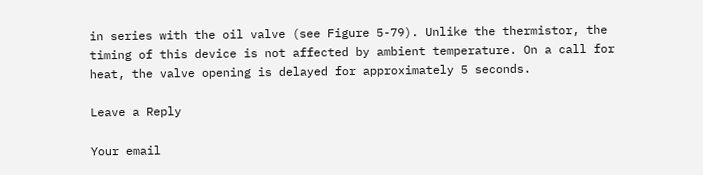in series with the oil valve (see Figure 5-79). Unlike the thermistor, the timing of this device is not affected by ambient temperature. On a call for heat, the valve opening is delayed for approximately 5 seconds.

Leave a Reply

Your email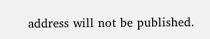address will not be published.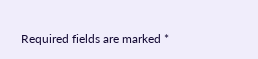Required fields are marked *